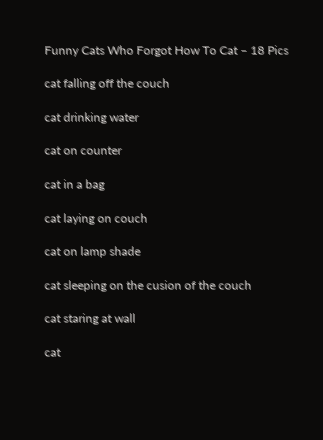Funny Cats Who Forgot How To Cat – 18 Pics

cat falling off the couch

cat drinking water

cat on counter

cat in a bag

cat laying on couch

cat on lamp shade

cat sleeping on the cusion of the couch

cat staring at wall

cat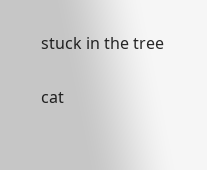stuck in the tree

cat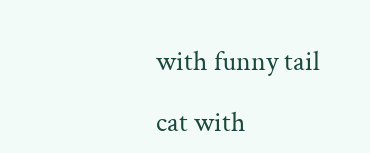with funny tail

cat with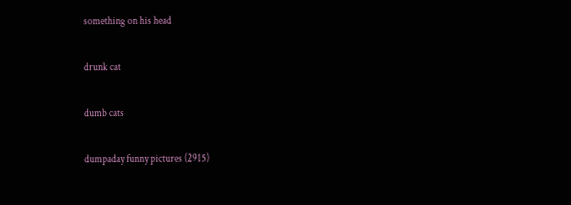something on his head

drunk cat

dumb cats

dumpaday funny pictures (2915)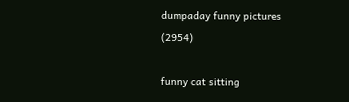dumpaday funny pictures (2954)

funny cat sitting